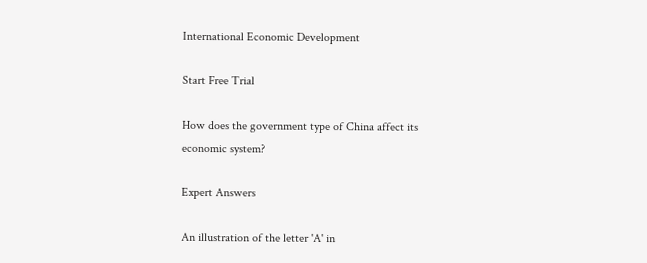International Economic Development

Start Free Trial

How does the government type of China affect its economic system?

Expert Answers

An illustration of the letter 'A' in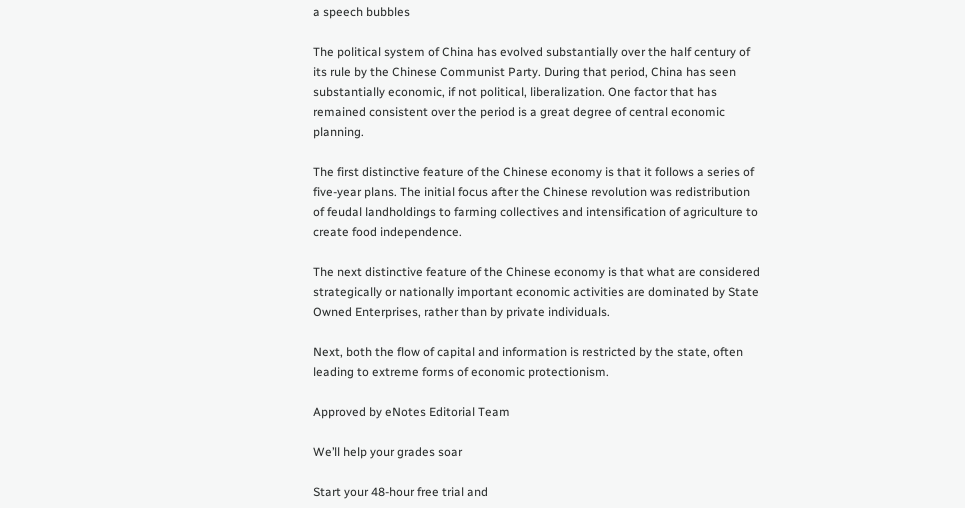a speech bubbles

The political system of China has evolved substantially over the half century of its rule by the Chinese Communist Party. During that period, China has seen substantially economic, if not political, liberalization. One factor that has remained consistent over the period is a great degree of central economic planning.

The first distinctive feature of the Chinese economy is that it follows a series of five-year plans. The initial focus after the Chinese revolution was redistribution of feudal landholdings to farming collectives and intensification of agriculture to create food independence.

The next distinctive feature of the Chinese economy is that what are considered strategically or nationally important economic activities are dominated by State Owned Enterprises, rather than by private individuals.

Next, both the flow of capital and information is restricted by the state, often leading to extreme forms of economic protectionism.

Approved by eNotes Editorial Team

We’ll help your grades soar

Start your 48-hour free trial and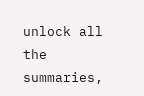unlock all the summaries,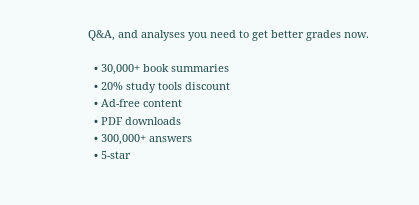Q&A, and analyses you need to get better grades now.

  • 30,000+ book summaries
  • 20% study tools discount
  • Ad-free content
  • PDF downloads
  • 300,000+ answers
  • 5-star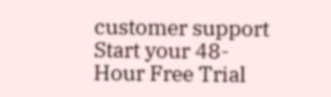customer support
Start your 48-Hour Free Trial